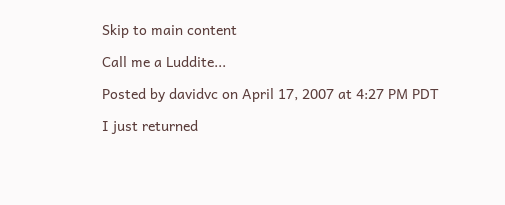Skip to main content

Call me a Luddite...

Posted by davidvc on April 17, 2007 at 4:27 PM PDT

I just returned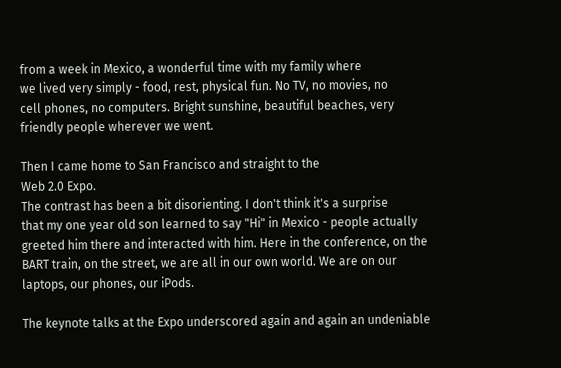from a week in Mexico, a wonderful time with my family where
we lived very simply - food, rest, physical fun. No TV, no movies, no
cell phones, no computers. Bright sunshine, beautiful beaches, very
friendly people wherever we went.

Then I came home to San Francisco and straight to the
Web 2.0 Expo.
The contrast has been a bit disorienting. I don't think it's a surprise
that my one year old son learned to say "Hi" in Mexico - people actually
greeted him there and interacted with him. Here in the conference, on the
BART train, on the street, we are all in our own world. We are on our
laptops, our phones, our iPods.

The keynote talks at the Expo underscored again and again an undeniable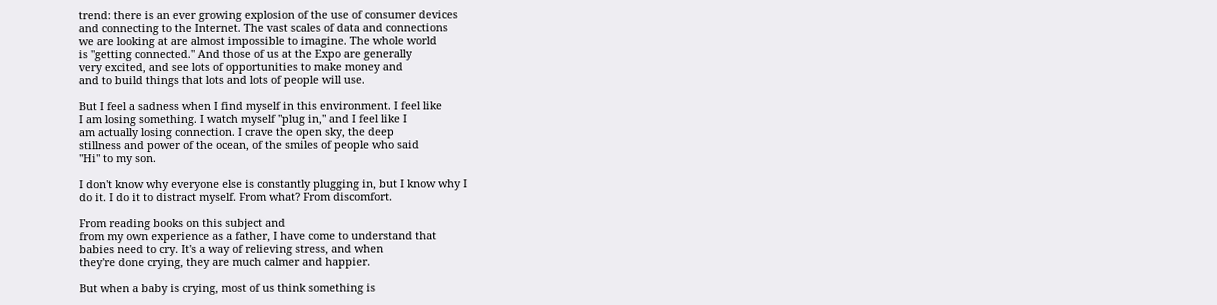trend: there is an ever growing explosion of the use of consumer devices
and connecting to the Internet. The vast scales of data and connections
we are looking at are almost impossible to imagine. The whole world
is "getting connected." And those of us at the Expo are generally
very excited, and see lots of opportunities to make money and
and to build things that lots and lots of people will use.

But I feel a sadness when I find myself in this environment. I feel like
I am losing something. I watch myself "plug in," and I feel like I
am actually losing connection. I crave the open sky, the deep
stillness and power of the ocean, of the smiles of people who said
"Hi" to my son.

I don't know why everyone else is constantly plugging in, but I know why I
do it. I do it to distract myself. From what? From discomfort.

From reading books on this subject and
from my own experience as a father, I have come to understand that
babies need to cry. It's a way of relieving stress, and when
they're done crying, they are much calmer and happier.

But when a baby is crying, most of us think something is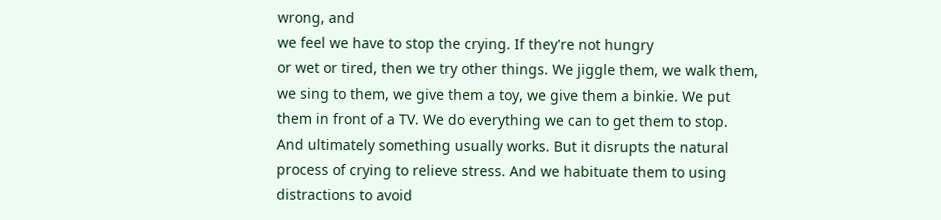wrong, and
we feel we have to stop the crying. If they're not hungry
or wet or tired, then we try other things. We jiggle them, we walk them,
we sing to them, we give them a toy, we give them a binkie. We put
them in front of a TV. We do everything we can to get them to stop.
And ultimately something usually works. But it disrupts the natural
process of crying to relieve stress. And we habituate them to using
distractions to avoid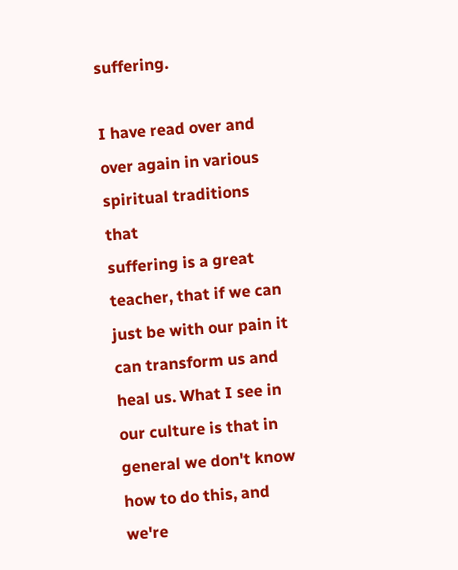suffering.

I have read over and over again in various spiritual traditions that
suffering is a great teacher, that if we can just be with our pain it
can transform us and heal us. What I see in our culture is that in
general we don't know how to do this, and we're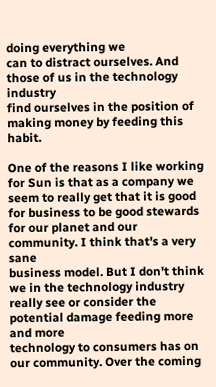doing everything we
can to distract ourselves. And those of us in the technology industry
find ourselves in the position of making money by feeding this habit.

One of the reasons I like working for Sun is that as a company we
seem to really get that it is good for business to be good stewards
for our planet and our community. I think that's a very sane
business model. But I don't think we in the technology industry
really see or consider the potential damage feeding more and more
technology to consumers has on our community. Over the coming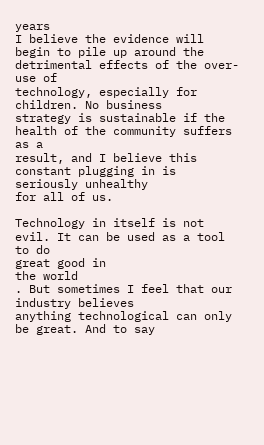years
I believe the evidence will
begin to pile up around the detrimental effects of the over-use of
technology, especially for children. No business
strategy is sustainable if the health of the community suffers as a
result, and I believe this constant plugging in is seriously unhealthy
for all of us.

Technology in itself is not evil. It can be used as a tool to do
great good in
the world
. But sometimes I feel that our industry believes
anything technological can only be great. And to say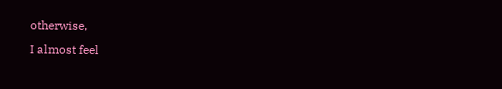otherwise,
I almost feel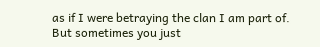as if I were betraying the clan I am part of.
But sometimes you just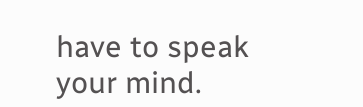have to speak your mind.